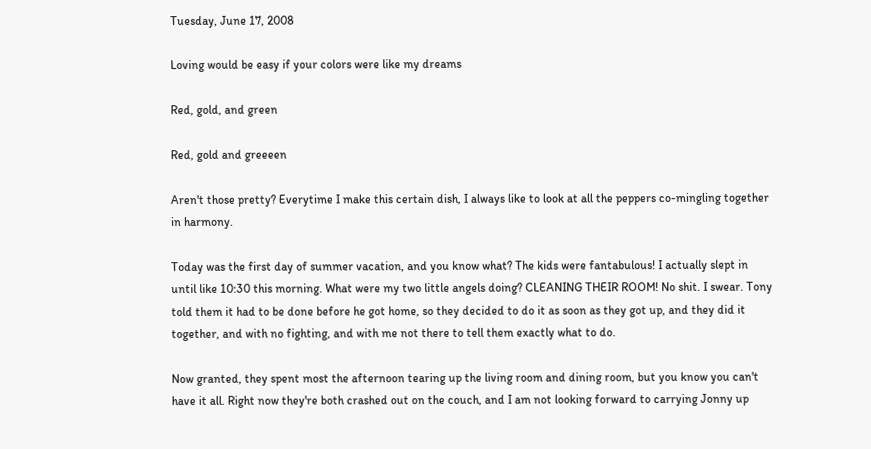Tuesday, June 17, 2008

Loving would be easy if your colors were like my dreams

Red, gold, and green

Red, gold and greeeen

Aren't those pretty? Everytime I make this certain dish, I always like to look at all the peppers co-mingling together in harmony.

Today was the first day of summer vacation, and you know what? The kids were fantabulous! I actually slept in until like 10:30 this morning. What were my two little angels doing? CLEANING THEIR ROOM! No shit. I swear. Tony told them it had to be done before he got home, so they decided to do it as soon as they got up, and they did it together, and with no fighting, and with me not there to tell them exactly what to do.

Now granted, they spent most the afternoon tearing up the living room and dining room, but you know you can't have it all. Right now they're both crashed out on the couch, and I am not looking forward to carrying Jonny up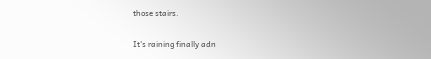those stairs.

It's raining finally adn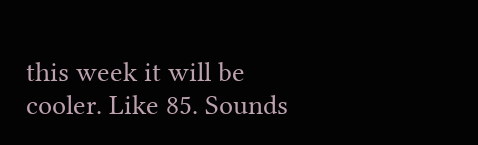this week it will be cooler. Like 85. Sounds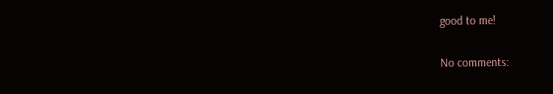good to me!

No comments: